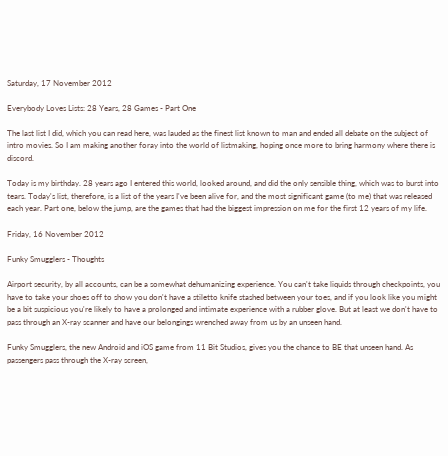Saturday, 17 November 2012

Everybody Loves Lists: 28 Years, 28 Games - Part One

The last list I did, which you can read here, was lauded as the finest list known to man and ended all debate on the subject of intro movies. So I am making another foray into the world of listmaking, hoping once more to bring harmony where there is discord.

Today is my birthday. 28 years ago I entered this world, looked around, and did the only sensible thing, which was to burst into tears. Today's list, therefore, is a list of the years I've been alive for, and the most significant game (to me) that was released each year. Part one, below the jump, are the games that had the biggest impression on me for the first 12 years of my life.

Friday, 16 November 2012

Funky Smugglers - Thoughts

Airport security, by all accounts, can be a somewhat dehumanizing experience. You can't take liquids through checkpoints, you have to take your shoes off to show you don't have a stiletto knife stashed between your toes, and if you look like you might be a bit suspicious you're likely to have a prolonged and intimate experience with a rubber glove. But at least we don't have to pass through an X-ray scanner and have our belongings wrenched away from us by an unseen hand.

Funky Smugglers, the new Android and iOS game from 11 Bit Studios, gives you the chance to BE that unseen hand. As passengers pass through the X-ray screen,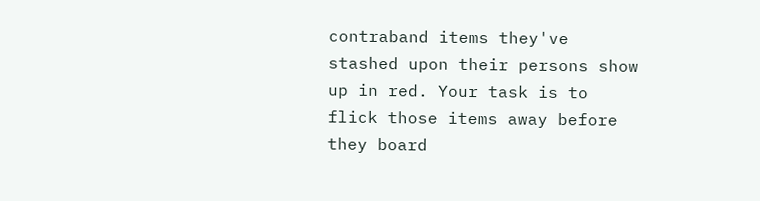contraband items they've stashed upon their persons show up in red. Your task is to flick those items away before they board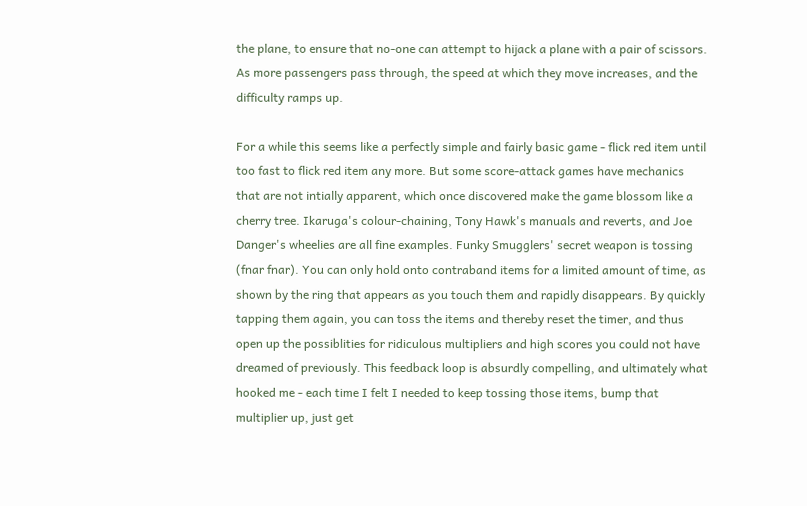the plane, to ensure that no-one can attempt to hijack a plane with a pair of scissors. As more passengers pass through, the speed at which they move increases, and the difficulty ramps up.

For a while this seems like a perfectly simple and fairly basic game - flick red item until too fast to flick red item any more. But some score-attack games have mechanics that are not intially apparent, which once discovered make the game blossom like a cherry tree. Ikaruga's colour-chaining, Tony Hawk's manuals and reverts, and Joe Danger's wheelies are all fine examples. Funky Smugglers' secret weapon is tossing (fnar fnar). You can only hold onto contraband items for a limited amount of time, as shown by the ring that appears as you touch them and rapidly disappears. By quickly tapping them again, you can toss the items and thereby reset the timer, and thus open up the possiblities for ridiculous multipliers and high scores you could not have dreamed of previously. This feedback loop is absurdly compelling, and ultimately what hooked me - each time I felt I needed to keep tossing those items, bump that multiplier up, just get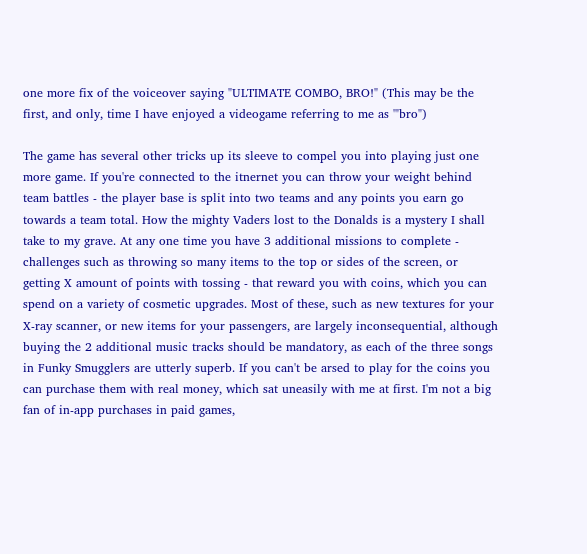one more fix of the voiceover saying "ULTIMATE COMBO, BRO!" (This may be the first, and only, time I have enjoyed a videogame referring to me as '"bro")

The game has several other tricks up its sleeve to compel you into playing just one more game. If you're connected to the itnernet you can throw your weight behind team battles - the player base is split into two teams and any points you earn go towards a team total. How the mighty Vaders lost to the Donalds is a mystery I shall take to my grave. At any one time you have 3 additional missions to complete - challenges such as throwing so many items to the top or sides of the screen, or getting X amount of points with tossing - that reward you with coins, which you can spend on a variety of cosmetic upgrades. Most of these, such as new textures for your X-ray scanner, or new items for your passengers, are largely inconsequential, although buying the 2 additional music tracks should be mandatory, as each of the three songs in Funky Smugglers are utterly superb. If you can't be arsed to play for the coins you can purchase them with real money, which sat uneasily with me at first. I'm not a big fan of in-app purchases in paid games,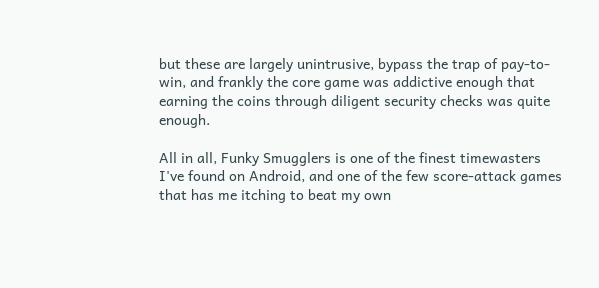but these are largely unintrusive, bypass the trap of pay-to-win, and frankly the core game was addictive enough that earning the coins through diligent security checks was quite enough.

All in all, Funky Smugglers is one of the finest timewasters I've found on Android, and one of the few score-attack games that has me itching to beat my own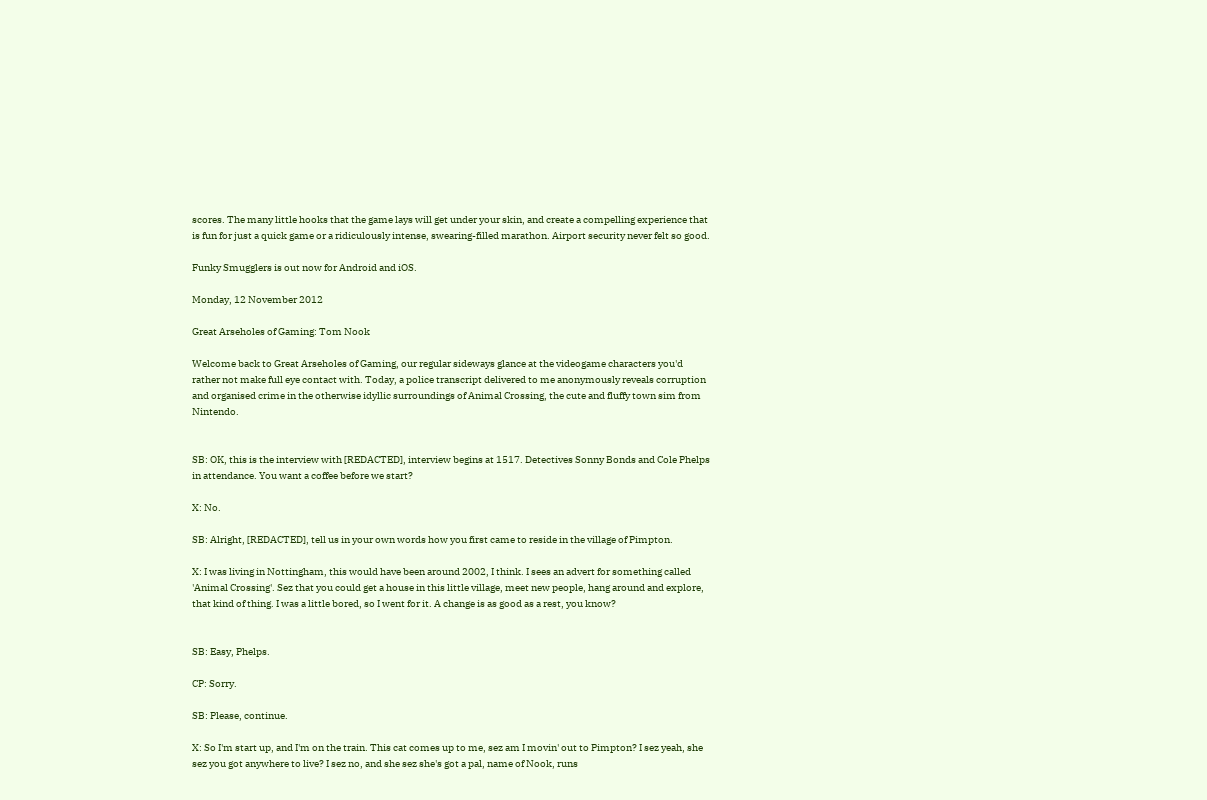scores. The many little hooks that the game lays will get under your skin, and create a compelling experience that is fun for just a quick game or a ridiculously intense, swearing-filled marathon. Airport security never felt so good.

Funky Smugglers is out now for Android and iOS.

Monday, 12 November 2012

Great Arseholes of Gaming: Tom Nook

Welcome back to Great Arseholes of Gaming, our regular sideways glance at the videogame characters you'd rather not make full eye contact with. Today, a police transcript delivered to me anonymously reveals corruption and organised crime in the otherwise idyllic surroundings of Animal Crossing, the cute and fluffy town sim from Nintendo.


SB: OK, this is the interview with [REDACTED], interview begins at 1517. Detectives Sonny Bonds and Cole Phelps in attendance. You want a coffee before we start?

X: No.

SB: Alright, [REDACTED], tell us in your own words how you first came to reside in the village of Pimpton.

X: I was living in Nottingham, this would have been around 2002, I think. I sees an advert for something called 'Animal Crossing'. Sez that you could get a house in this little village, meet new people, hang around and explore, that kind of thing. I was a little bored, so I went for it. A change is as good as a rest, you know?


SB: Easy, Phelps.

CP: Sorry.

SB: Please, continue.

X: So I'm start up, and I'm on the train. This cat comes up to me, sez am I movin' out to Pimpton? I sez yeah, she sez you got anywhere to live? I sez no, and she sez she's got a pal, name of Nook, runs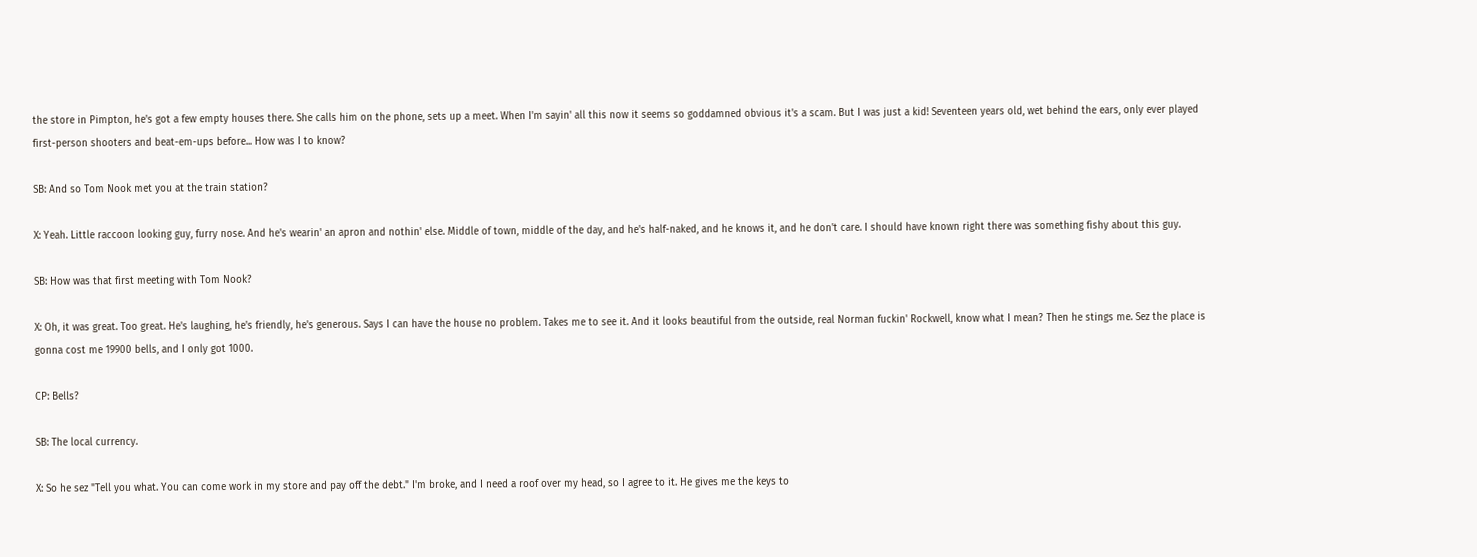the store in Pimpton, he's got a few empty houses there. She calls him on the phone, sets up a meet. When I'm sayin' all this now it seems so goddamned obvious it's a scam. But I was just a kid! Seventeen years old, wet behind the ears, only ever played first-person shooters and beat-em-ups before... How was I to know?

SB: And so Tom Nook met you at the train station?

X: Yeah. Little raccoon looking guy, furry nose. And he's wearin' an apron and nothin' else. Middle of town, middle of the day, and he's half-naked, and he knows it, and he don't care. I should have known right there was something fishy about this guy.

SB: How was that first meeting with Tom Nook?

X: Oh, it was great. Too great. He's laughing, he's friendly, he's generous. Says I can have the house no problem. Takes me to see it. And it looks beautiful from the outside, real Norman fuckin' Rockwell, know what I mean? Then he stings me. Sez the place is gonna cost me 19900 bells, and I only got 1000.

CP: Bells?

SB: The local currency.

X: So he sez "Tell you what. You can come work in my store and pay off the debt." I'm broke, and I need a roof over my head, so I agree to it. He gives me the keys to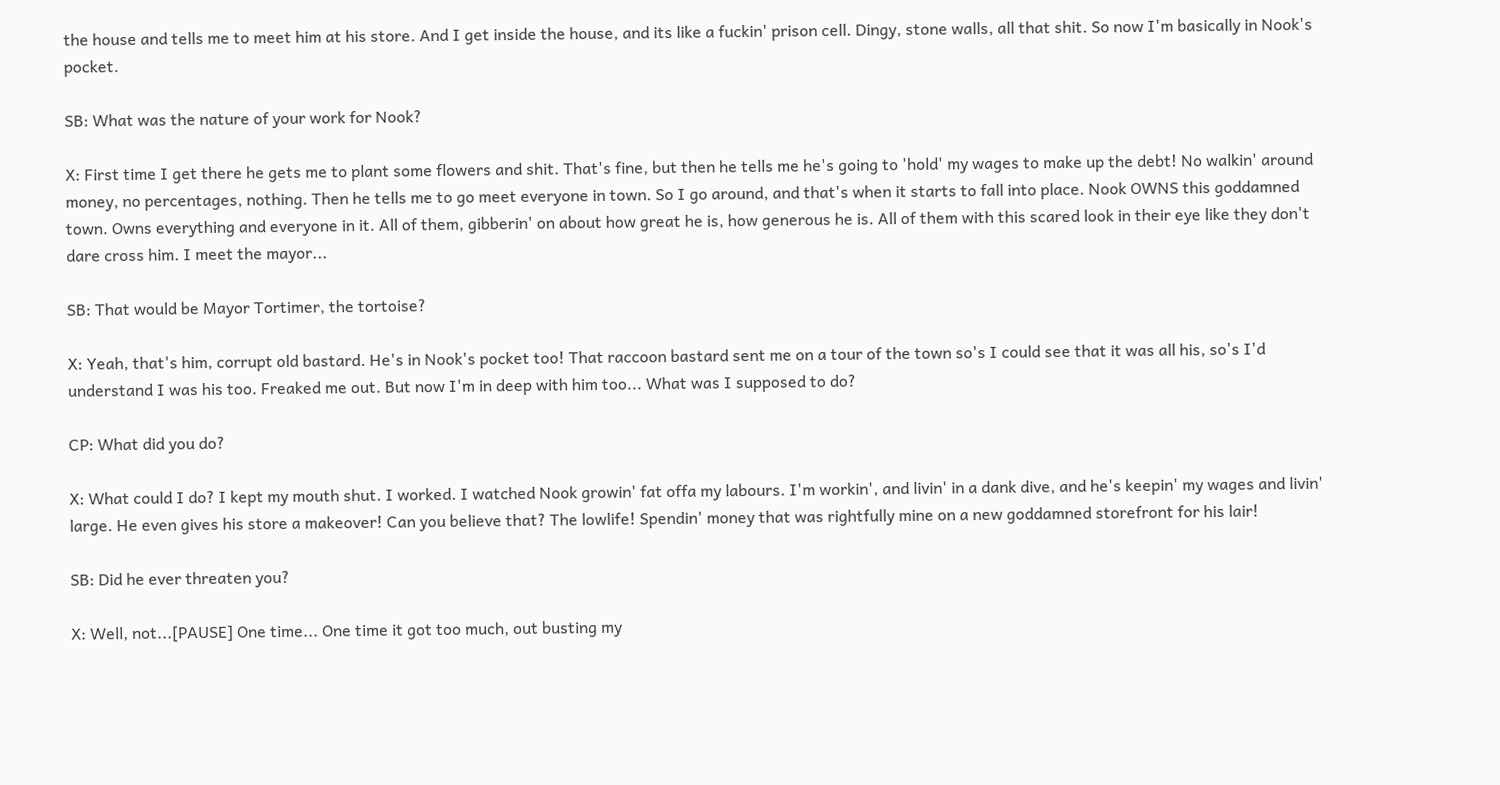the house and tells me to meet him at his store. And I get inside the house, and its like a fuckin' prison cell. Dingy, stone walls, all that shit. So now I'm basically in Nook's pocket.

SB: What was the nature of your work for Nook?

X: First time I get there he gets me to plant some flowers and shit. That's fine, but then he tells me he's going to 'hold' my wages to make up the debt! No walkin' around money, no percentages, nothing. Then he tells me to go meet everyone in town. So I go around, and that's when it starts to fall into place. Nook OWNS this goddamned town. Owns everything and everyone in it. All of them, gibberin' on about how great he is, how generous he is. All of them with this scared look in their eye like they don't dare cross him. I meet the mayor...

SB: That would be Mayor Tortimer, the tortoise?

X: Yeah, that's him, corrupt old bastard. He's in Nook's pocket too! That raccoon bastard sent me on a tour of the town so's I could see that it was all his, so's I'd understand I was his too. Freaked me out. But now I'm in deep with him too... What was I supposed to do?

CP: What did you do?

X: What could I do? I kept my mouth shut. I worked. I watched Nook growin' fat offa my labours. I'm workin', and livin' in a dank dive, and he's keepin' my wages and livin' large. He even gives his store a makeover! Can you believe that? The lowlife! Spendin' money that was rightfully mine on a new goddamned storefront for his lair!

SB: Did he ever threaten you?

X: Well, not...[PAUSE] One time... One time it got too much, out busting my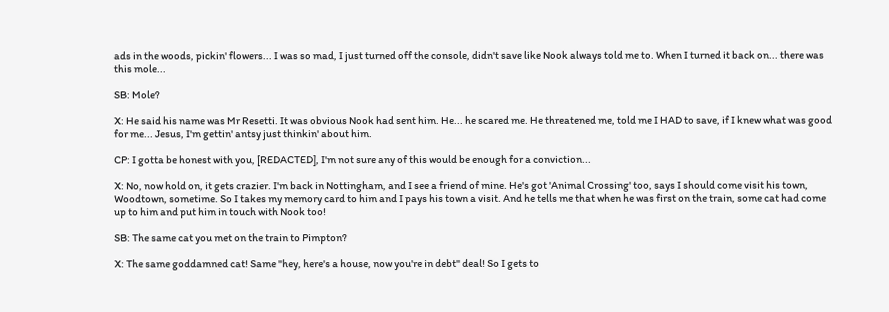ads in the woods, pickin' flowers... I was so mad, I just turned off the console, didn't save like Nook always told me to. When I turned it back on... there was this mole...

SB: Mole?

X: He said his name was Mr Resetti. It was obvious Nook had sent him. He... he scared me. He threatened me, told me I HAD to save, if I knew what was good for me... Jesus, I'm gettin' antsy just thinkin' about him.

CP: I gotta be honest with you, [REDACTED], I'm not sure any of this would be enough for a conviction...

X: No, now hold on, it gets crazier. I'm back in Nottingham, and I see a friend of mine. He's got 'Animal Crossing' too, says I should come visit his town, Woodtown, sometime. So I takes my memory card to him and I pays his town a visit. And he tells me that when he was first on the train, some cat had come up to him and put him in touch with Nook too!

SB: The same cat you met on the train to Pimpton?

X: The same goddamned cat! Same "hey, here's a house, now you're in debt" deal! So I gets to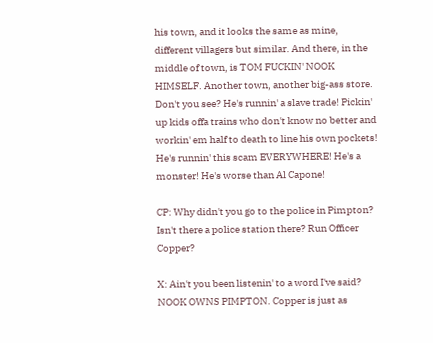his town, and it looks the same as mine, different villagers but similar. And there, in the middle of town, is TOM FUCKIN' NOOK HIMSELF. Another town, another big-ass store. Don't you see? He's runnin' a slave trade! Pickin' up kids offa trains who don't know no better and workin' em half to death to line his own pockets! He's runnin' this scam EVERYWHERE! He's a monster! He's worse than Al Capone!

CP: Why didn't you go to the police in Pimpton? Isn't there a police station there? Run Officer Copper?

X: Ain't you been listenin' to a word I've said? NOOK OWNS PIMPTON. Copper is just as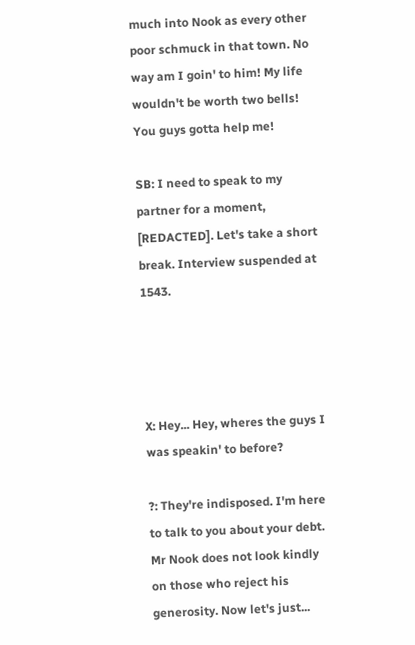much into Nook as every other poor schmuck in that town. No way am I goin' to him! My life wouldn't be worth two bells! You guys gotta help me!

SB: I need to speak to my partner for a moment, [REDACTED]. Let's take a short break. Interview suspended at 1543.




X: Hey... Hey, wheres the guys I was speakin' to before?

?: They're indisposed. I'm here to talk to you about your debt. Mr Nook does not look kindly on those who reject his generosity. Now let's just...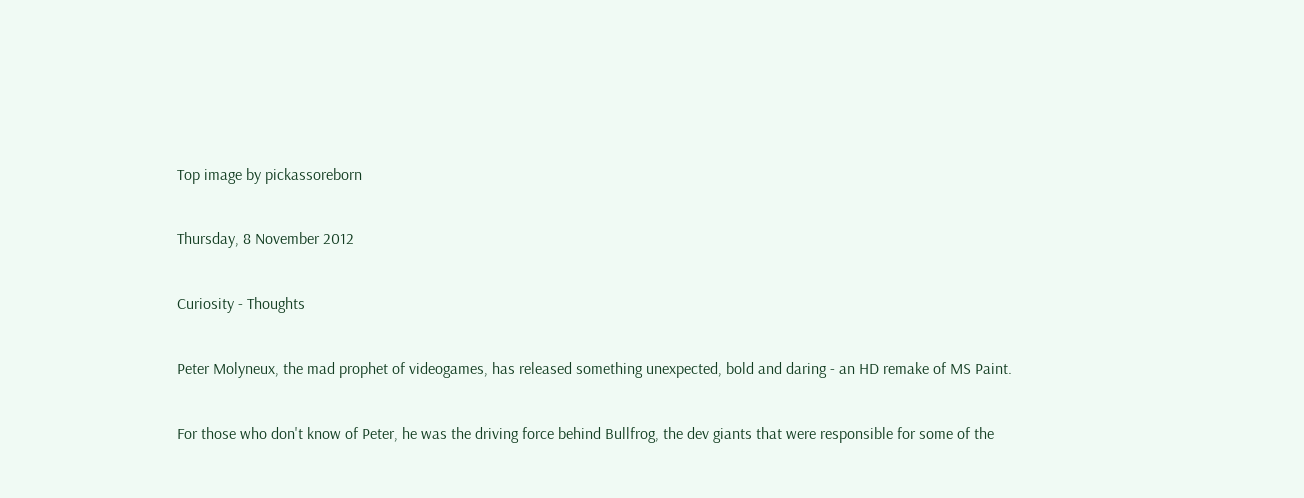Top image by pickassoreborn

Thursday, 8 November 2012

Curiosity - Thoughts

Peter Molyneux, the mad prophet of videogames, has released something unexpected, bold and daring - an HD remake of MS Paint.

For those who don't know of Peter, he was the driving force behind Bullfrog, the dev giants that were responsible for some of the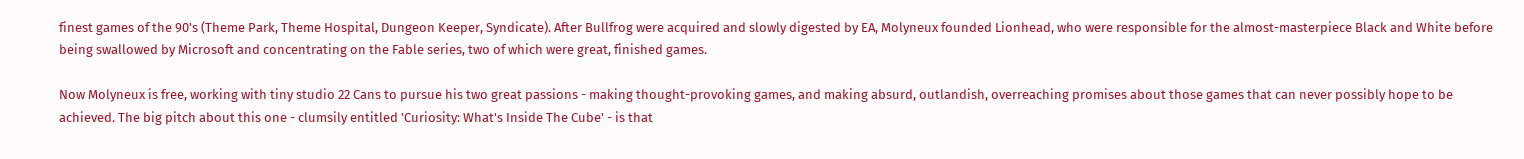finest games of the 90's (Theme Park, Theme Hospital, Dungeon Keeper, Syndicate). After Bullfrog were acquired and slowly digested by EA, Molyneux founded Lionhead, who were responsible for the almost-masterpiece Black and White before being swallowed by Microsoft and concentrating on the Fable series, two of which were great, finished games.

Now Molyneux is free, working with tiny studio 22 Cans to pursue his two great passions - making thought-provoking games, and making absurd, outlandish, overreaching promises about those games that can never possibly hope to be achieved. The big pitch about this one - clumsily entitled 'Curiosity: What's Inside The Cube' - is that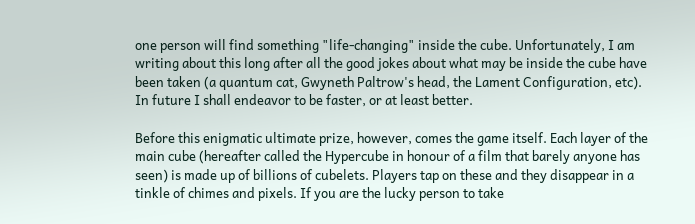one person will find something "life-changing" inside the cube. Unfortunately, I am writing about this long after all the good jokes about what may be inside the cube have been taken (a quantum cat, Gwyneth Paltrow's head, the Lament Configuration, etc). In future I shall endeavor to be faster, or at least better.

Before this enigmatic ultimate prize, however, comes the game itself. Each layer of the main cube (hereafter called the Hypercube in honour of a film that barely anyone has seen) is made up of billions of cubelets. Players tap on these and they disappear in a tinkle of chimes and pixels. If you are the lucky person to take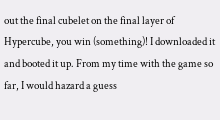out the final cubelet on the final layer of Hypercube, you win (something)! I downloaded it and booted it up. From my time with the game so far, I would hazard a guess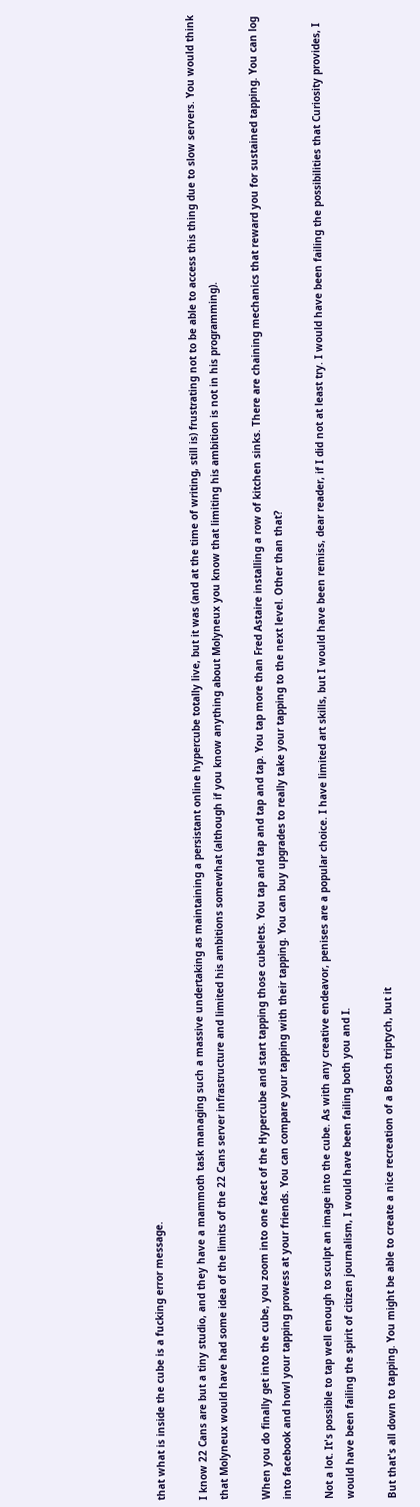that what is inside the cube is a fucking error message.

I know 22 Cans are but a tiny studio, and they have a mammoth task managing such a massive undertaking as maintaining a persistant online hypercube totally live, but it was (and at the time of writing, still is) frustrating not to be able to access this thing due to slow servers. You would think that Molyneux would have had some idea of the limits of the 22 Cans server infrastructure and limited his ambitions somewhat (although if you know anything about Molyneux you know that limiting his ambition is not in his programming).

When you do finally get into the cube, you zoom into one facet of the Hypercube and start tapping those cubelets. You tap and tap and tap and tap. You tap more than Fred Astaire installing a row of kitchen sinks. There are chaining mechanics that reward you for sustained tapping. You can log into facebook and howl your tapping prowess at your friends. You can compare your tapping with their tapping. You can buy upgrades to really take your tapping to the next level. Other than that?

Not a lot. It's possible to tap well enough to sculpt an image into the cube. As with any creative endeavor, penises are a popular choice. I have limited art skills, but I would have been remiss, dear reader, if I did not at least try. I would have been failing the possibilities that Curiosity provides, I would have been failing the spirit of citizen journalism, I would have been failing both you and I.

But that's all down to tapping. You might be able to create a nice recreation of a Bosch triptych, but it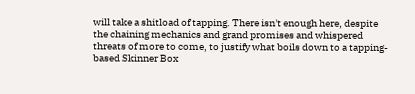will take a shitload of tapping. There isn't enough here, despite the chaining mechanics and grand promises and whispered threats of more to come, to justify what boils down to a tapping-based Skinner Box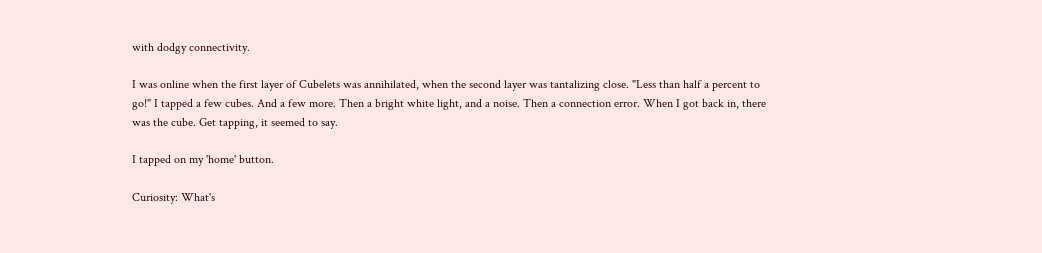with dodgy connectivity.

I was online when the first layer of Cubelets was annihilated, when the second layer was tantalizing close. "Less than half a percent to go!" I tapped a few cubes. And a few more. Then a bright white light, and a noise. Then a connection error. When I got back in, there was the cube. Get tapping, it seemed to say.

I tapped on my 'home' button.

Curiosity: What's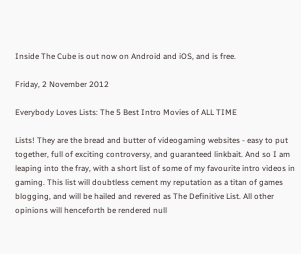Inside The Cube is out now on Android and iOS, and is free.

Friday, 2 November 2012

Everybody Loves Lists: The 5 Best Intro Movies of ALL TIME

Lists! They are the bread and butter of videogaming websites - easy to put together, full of exciting controversy, and guaranteed linkbait. And so I am leaping into the fray, with a short list of some of my favourite intro videos in gaming. This list will doubtless cement my reputation as a titan of games blogging, and will be hailed and revered as The Definitive List. All other opinions will henceforth be rendered null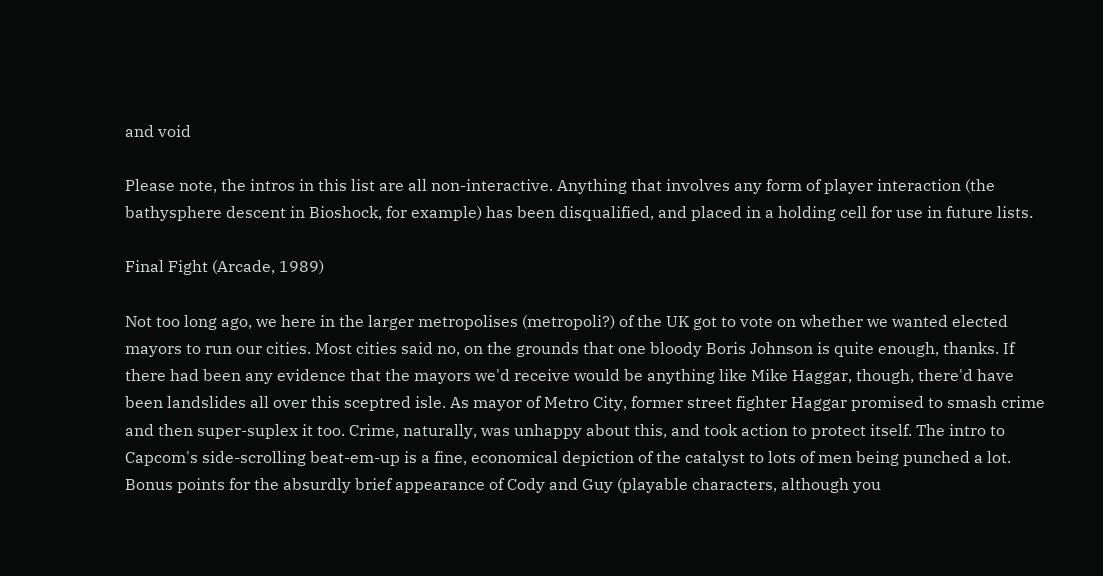and void

Please note, the intros in this list are all non-interactive. Anything that involves any form of player interaction (the bathysphere descent in Bioshock, for example) has been disqualified, and placed in a holding cell for use in future lists.

Final Fight (Arcade, 1989)

Not too long ago, we here in the larger metropolises (metropoli?) of the UK got to vote on whether we wanted elected mayors to run our cities. Most cities said no, on the grounds that one bloody Boris Johnson is quite enough, thanks. If there had been any evidence that the mayors we'd receive would be anything like Mike Haggar, though, there'd have been landslides all over this sceptred isle. As mayor of Metro City, former street fighter Haggar promised to smash crime and then super-suplex it too. Crime, naturally, was unhappy about this, and took action to protect itself. The intro to Capcom's side-scrolling beat-em-up is a fine, economical depiction of the catalyst to lots of men being punched a lot. Bonus points for the absurdly brief appearance of Cody and Guy (playable characters, although you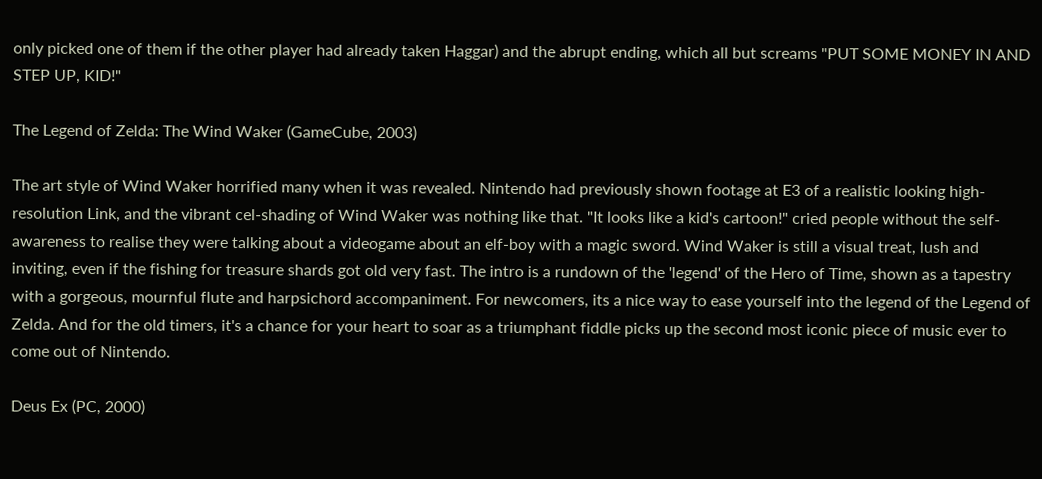only picked one of them if the other player had already taken Haggar) and the abrupt ending, which all but screams "PUT SOME MONEY IN AND STEP UP, KID!"

The Legend of Zelda: The Wind Waker (GameCube, 2003)

The art style of Wind Waker horrified many when it was revealed. Nintendo had previously shown footage at E3 of a realistic looking high-resolution Link, and the vibrant cel-shading of Wind Waker was nothing like that. "It looks like a kid's cartoon!" cried people without the self-awareness to realise they were talking about a videogame about an elf-boy with a magic sword. Wind Waker is still a visual treat, lush and inviting, even if the fishing for treasure shards got old very fast. The intro is a rundown of the 'legend' of the Hero of Time, shown as a tapestry with a gorgeous, mournful flute and harpsichord accompaniment. For newcomers, its a nice way to ease yourself into the legend of the Legend of Zelda. And for the old timers, it's a chance for your heart to soar as a triumphant fiddle picks up the second most iconic piece of music ever to come out of Nintendo.

Deus Ex (PC, 2000)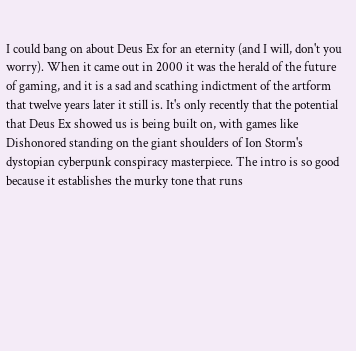I could bang on about Deus Ex for an eternity (and I will, don't you worry). When it came out in 2000 it was the herald of the future of gaming, and it is a sad and scathing indictment of the artform that twelve years later it still is. It's only recently that the potential that Deus Ex showed us is being built on, with games like Dishonored standing on the giant shoulders of Ion Storm's dystopian cyberpunk conspiracy masterpiece. The intro is so good because it establishes the murky tone that runs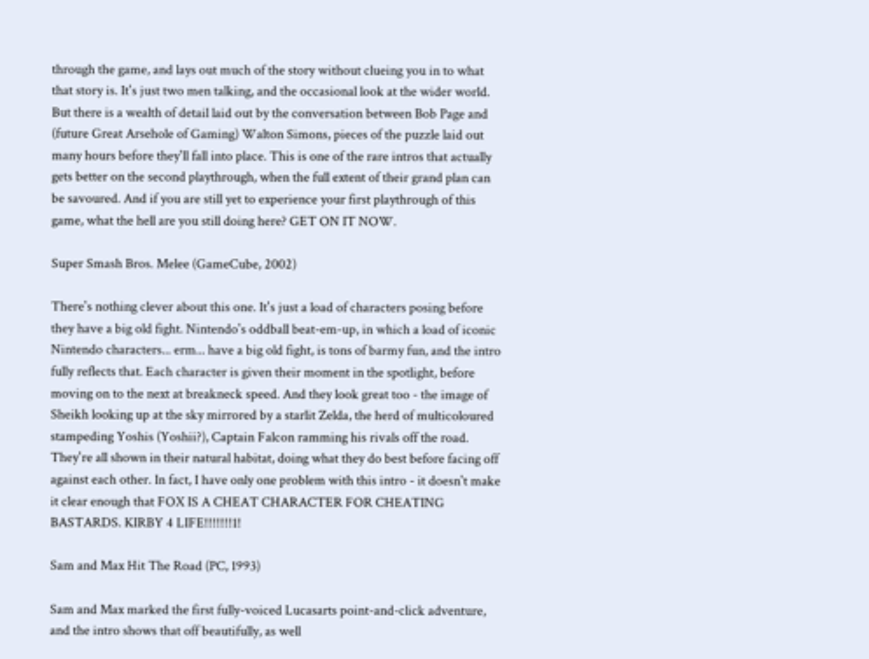through the game, and lays out much of the story without clueing you in to what that story is. It's just two men talking, and the occasional look at the wider world. But there is a wealth of detail laid out by the conversation between Bob Page and (future Great Arsehole of Gaming) Walton Simons, pieces of the puzzle laid out many hours before they'll fall into place. This is one of the rare intros that actually gets better on the second playthrough, when the full extent of their grand plan can be savoured. And if you are still yet to experience your first playthrough of this game, what the hell are you still doing here? GET ON IT NOW.

Super Smash Bros. Melee (GameCube, 2002)

There's nothing clever about this one. It's just a load of characters posing before they have a big old fight. Nintendo's oddball beat-em-up, in which a load of iconic Nintendo characters... erm... have a big old fight, is tons of barmy fun, and the intro fully reflects that. Each character is given their moment in the spotlight, before moving on to the next at breakneck speed. And they look great too - the image of Sheikh looking up at the sky mirrored by a starlit Zelda, the herd of multicoloured stampeding Yoshis (Yoshii?), Captain Falcon ramming his rivals off the road. They're all shown in their natural habitat, doing what they do best before facing off against each other. In fact, I have only one problem with this intro - it doesn't make it clear enough that FOX IS A CHEAT CHARACTER FOR CHEATING BASTARDS. KIRBY 4 LIFE!!!!!!!1!

Sam and Max Hit The Road (PC, 1993)

Sam and Max marked the first fully-voiced Lucasarts point-and-click adventure, and the intro shows that off beautifully, as well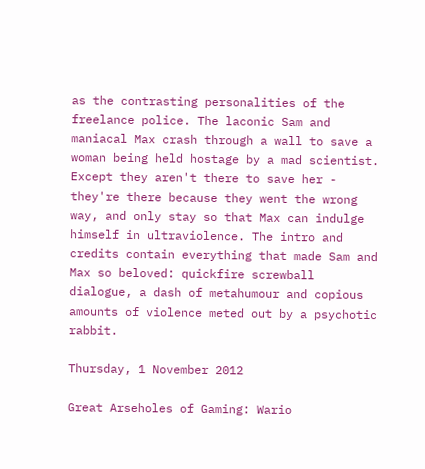as the contrasting personalities of the freelance police. The laconic Sam and maniacal Max crash through a wall to save a woman being held hostage by a mad scientist. Except they aren't there to save her - they're there because they went the wrong way, and only stay so that Max can indulge himself in ultraviolence. The intro and credits contain everything that made Sam and Max so beloved: quickfire screwball dialogue, a dash of metahumour and copious amounts of violence meted out by a psychotic rabbit.

Thursday, 1 November 2012

Great Arseholes of Gaming: Wario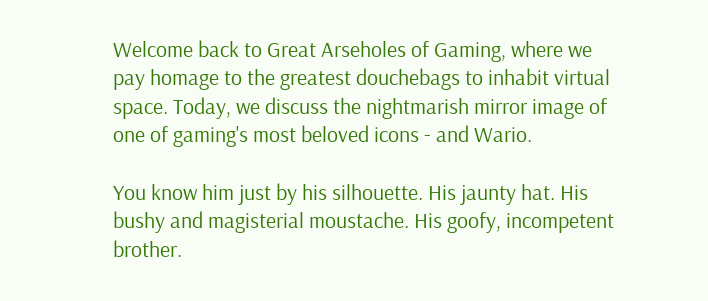Welcome back to Great Arseholes of Gaming, where we pay homage to the greatest douchebags to inhabit virtual space. Today, we discuss the nightmarish mirror image of one of gaming's most beloved icons - and Wario.

You know him just by his silhouette. His jaunty hat. His bushy and magisterial moustache. His goofy, incompetent brother.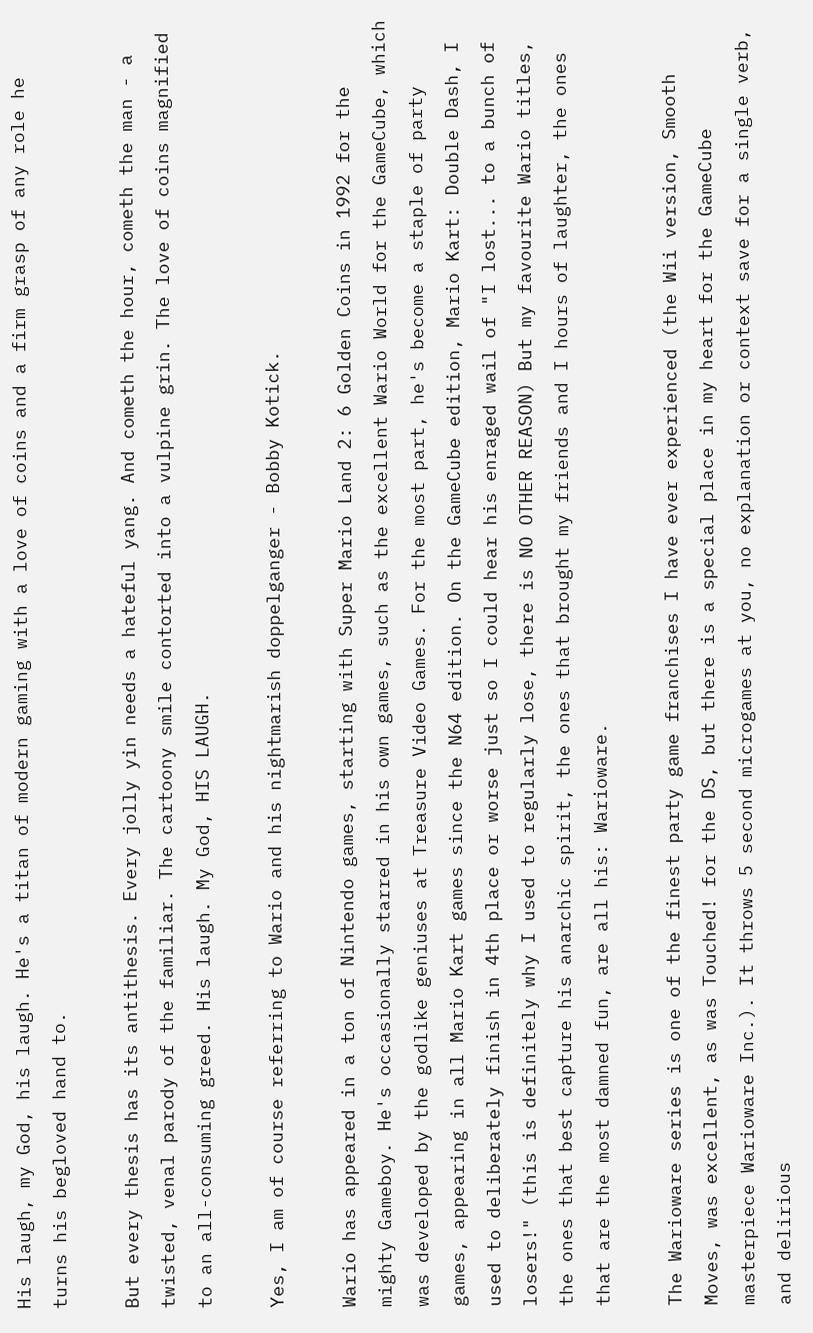His laugh, my God, his laugh. He's a titan of modern gaming with a love of coins and a firm grasp of any role he turns his begloved hand to.

But every thesis has its antithesis. Every jolly yin needs a hateful yang. And cometh the hour, cometh the man - a twisted, venal parody of the familiar. The cartoony smile contorted into a vulpine grin. The love of coins magnified to an all-consuming greed. His laugh. My God, HIS LAUGH.

Yes, I am of course referring to Wario and his nightmarish doppelganger - Bobby Kotick.

Wario has appeared in a ton of Nintendo games, starting with Super Mario Land 2: 6 Golden Coins in 1992 for the mighty Gameboy. He's occasionally starred in his own games, such as the excellent Wario World for the GameCube, which was developed by the godlike geniuses at Treasure Video Games. For the most part, he's become a staple of party games, appearing in all Mario Kart games since the N64 edition. On the GameCube edition, Mario Kart: Double Dash, I used to deliberately finish in 4th place or worse just so I could hear his enraged wail of "I lost... to a bunch of losers!" (this is definitely why I used to regularly lose, there is NO OTHER REASON) But my favourite Wario titles, the ones that best capture his anarchic spirit, the ones that brought my friends and I hours of laughter, the ones that are the most damned fun, are all his: Warioware.

The Warioware series is one of the finest party game franchises I have ever experienced (the Wii version, Smooth Moves, was excellent, as was Touched! for the DS, but there is a special place in my heart for the GameCube masterpiece Warioware Inc.). It throws 5 second microgames at you, no explanation or context save for a single verb, and delirious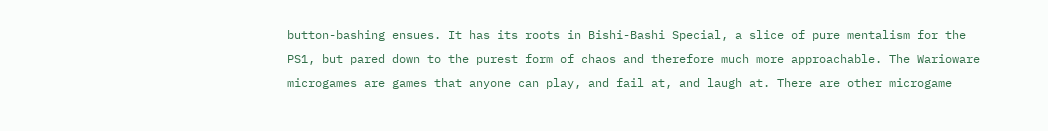button-bashing ensues. It has its roots in Bishi-Bashi Special, a slice of pure mentalism for the PS1, but pared down to the purest form of chaos and therefore much more approachable. The Warioware microgames are games that anyone can play, and fail at, and laugh at. There are other microgame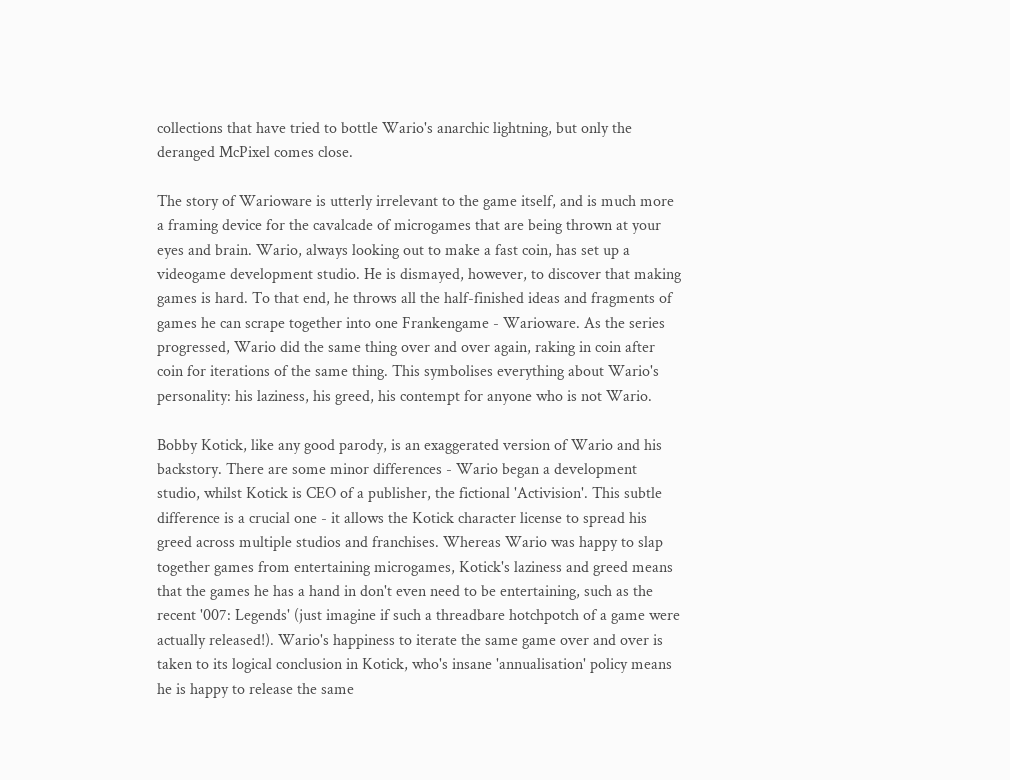collections that have tried to bottle Wario's anarchic lightning, but only the deranged McPixel comes close.

The story of Warioware is utterly irrelevant to the game itself, and is much more a framing device for the cavalcade of microgames that are being thrown at your eyes and brain. Wario, always looking out to make a fast coin, has set up a videogame development studio. He is dismayed, however, to discover that making games is hard. To that end, he throws all the half-finished ideas and fragments of games he can scrape together into one Frankengame - Warioware. As the series progressed, Wario did the same thing over and over again, raking in coin after coin for iterations of the same thing. This symbolises everything about Wario's personality: his laziness, his greed, his contempt for anyone who is not Wario.

Bobby Kotick, like any good parody, is an exaggerated version of Wario and his backstory. There are some minor differences - Wario began a development studio, whilst Kotick is CEO of a publisher, the fictional 'Activision'. This subtle difference is a crucial one - it allows the Kotick character license to spread his greed across multiple studios and franchises. Whereas Wario was happy to slap together games from entertaining microgames, Kotick's laziness and greed means that the games he has a hand in don't even need to be entertaining, such as the recent '007: Legends' (just imagine if such a threadbare hotchpotch of a game were actually released!). Wario's happiness to iterate the same game over and over is taken to its logical conclusion in Kotick, who's insane 'annualisation' policy means he is happy to release the same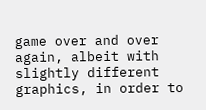game over and over again, albeit with slightly different graphics, in order to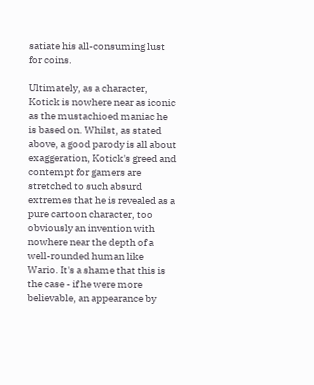satiate his all-consuming lust for coins.

Ultimately, as a character, Kotick is nowhere near as iconic as the mustachioed maniac he is based on. Whilst, as stated above, a good parody is all about exaggeration, Kotick's greed and contempt for gamers are stretched to such absurd extremes that he is revealed as a pure cartoon character, too obviously an invention with nowhere near the depth of a well-rounded human like Wario. It's a shame that this is the case - if he were more believable, an appearance by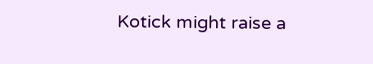Kotick might raise a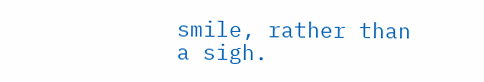smile, rather than a sigh.